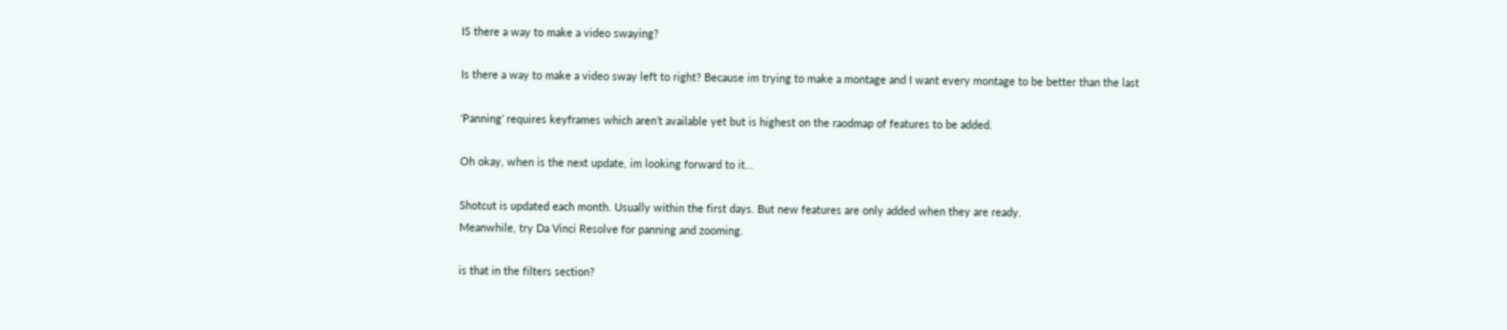IS there a way to make a video swaying?

Is there a way to make a video sway left to right? Because im trying to make a montage and I want every montage to be better than the last

‘Panning’ requires keyframes which aren’t available yet but is highest on the raodmap of features to be added.

Oh okay, when is the next update, im looking forward to it…

Shotcut is updated each month. Usually within the first days. But new features are only added when they are ready.
Meanwhile, try Da Vinci Resolve for panning and zooming.

is that in the filters section?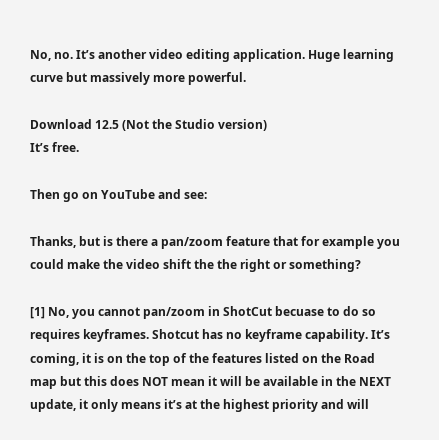No, no. It’s another video editing application. Huge learning curve but massively more powerful.

Download 12.5 (Not the Studio version)
It’s free.

Then go on YouTube and see:

Thanks, but is there a pan/zoom feature that for example you could make the video shift the the right or something?

[1] No, you cannot pan/zoom in ShotCut becuase to do so requires keyframes. Shotcut has no keyframe capability. It’s coming, it is on the top of the features listed on the Road map but this does NOT mean it will be available in the NEXT update, it only means it’s at the highest priority and will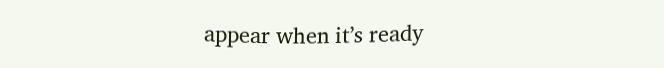appear when it’s ready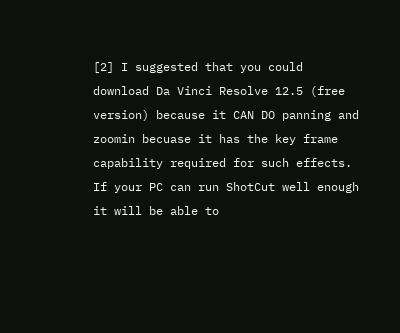[2] I suggested that you could download Da Vinci Resolve 12.5 (free version) because it CAN DO panning and zoomin becuase it has the key frame capability required for such effects.
If your PC can run ShotCut well enough it will be able to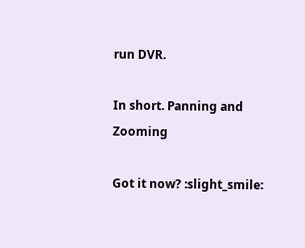run DVR.

In short. Panning and Zooming

Got it now? :slight_smile: